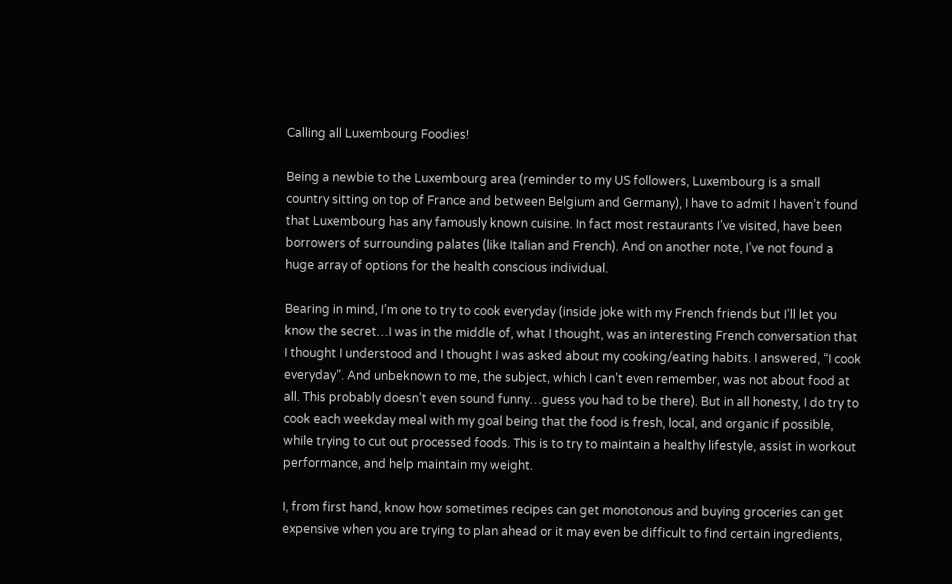Calling all Luxembourg Foodies!

Being a newbie to the Luxembourg area (reminder to my US followers, Luxembourg is a small country sitting on top of France and between Belgium and Germany), I have to admit I haven’t found that Luxembourg has any famously known cuisine. In fact most restaurants I’ve visited, have been borrowers of surrounding palates (like Italian and French). And on another note, I’ve not found a huge array of options for the health conscious individual.

Bearing in mind, I’m one to try to cook everyday (inside joke with my French friends but I’ll let you know the secret…I was in the middle of, what I thought, was an interesting French conversation that I thought I understood and I thought I was asked about my cooking/eating habits. I answered, “I cook everyday”. And unbeknown to me, the subject, which I can’t even remember, was not about food at all. This probably doesn’t even sound funny…guess you had to be there). But in all honesty, I do try to cook each weekday meal with my goal being that the food is fresh, local, and organic if possible, while trying to cut out processed foods. This is to try to maintain a healthy lifestyle, assist in workout performance, and help maintain my weight.

I, from first hand, know how sometimes recipes can get monotonous and buying groceries can get expensive when you are trying to plan ahead or it may even be difficult to find certain ingredients,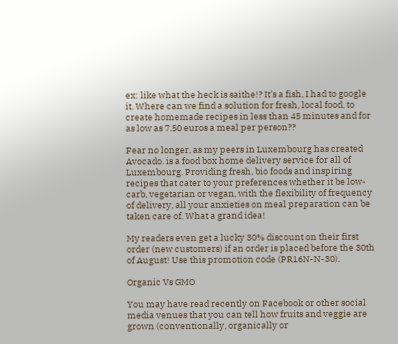ex: like what the heck is saithe!? It’s a fish, I had to google it. Where can we find a solution for fresh, local food, to create homemade recipes in less than 45 minutes and for as low as 7.50 euros a meal per person??

Fear no longer, as my peers in Luxembourg has created Avocado. is a food box home delivery service for all of Luxembourg. Providing fresh, bio foods and inspiring recipes that cater to your preferences whether it be low-carb, vegetarian or vegan, with the flexibility of frequency of delivery, all your anxieties on meal preparation can be taken care of. What a grand idea!

My readers even get a lucky 30% discount on their first order (new customers) if an order is placed before the 30th of August! Use this promotion code (PR16N-N-30).

Organic Vs GMO

You may have read recently on Facebook or other social media venues that you can tell how fruits and veggie are grown (conventionally, organically or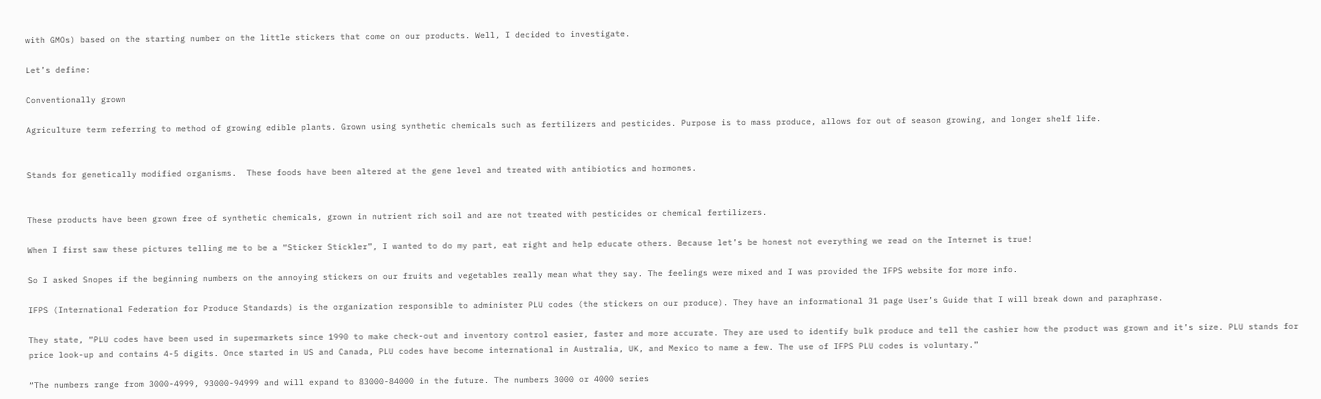with GMOs) based on the starting number on the little stickers that come on our products. Well, I decided to investigate.

Let’s define:

Conventionally grown

Agriculture term referring to method of growing edible plants. Grown using synthetic chemicals such as fertilizers and pesticides. Purpose is to mass produce, allows for out of season growing, and longer shelf life.


Stands for genetically modified organisms.  These foods have been altered at the gene level and treated with antibiotics and hormones.


These products have been grown free of synthetic chemicals, grown in nutrient rich soil and are not treated with pesticides or chemical fertilizers.

When I first saw these pictures telling me to be a “Sticker Stickler”, I wanted to do my part, eat right and help educate others. Because let’s be honest not everything we read on the Internet is true!

So I asked Snopes if the beginning numbers on the annoying stickers on our fruits and vegetables really mean what they say. The feelings were mixed and I was provided the IFPS website for more info.

IFPS (International Federation for Produce Standards) is the organization responsible to administer PLU codes (the stickers on our produce). They have an informational 31 page User’s Guide that I will break down and paraphrase.

They state, “PLU codes have been used in supermarkets since 1990 to make check-out and inventory control easier, faster and more accurate. They are used to identify bulk produce and tell the cashier how the product was grown and it’s size. PLU stands for price look-up and contains 4-5 digits. Once started in US and Canada, PLU codes have become international in Australia, UK, and Mexico to name a few. The use of IFPS PLU codes is voluntary.”

“The numbers range from 3000-4999, 93000-94999 and will expand to 83000-84000 in the future. The numbers 3000 or 4000 series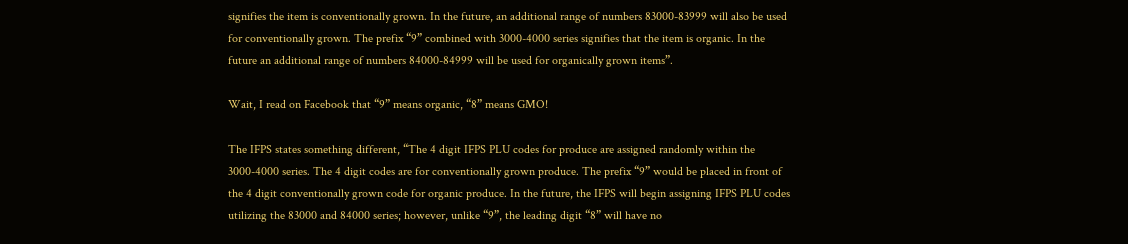signifies the item is conventionally grown. In the future, an additional range of numbers 83000-83999 will also be used for conventionally grown. The prefix “9” combined with 3000-4000 series signifies that the item is organic. In the future an additional range of numbers 84000-84999 will be used for organically grown items”.

Wait, I read on Facebook that “9” means organic, “8” means GMO!

The IFPS states something different, “The 4 digit IFPS PLU codes for produce are assigned randomly within the 3000-4000 series. The 4 digit codes are for conventionally grown produce. The prefix “9” would be placed in front of the 4 digit conventionally grown code for organic produce. In the future, the IFPS will begin assigning IFPS PLU codes utilizing the 83000 and 84000 series; however, unlike “9”, the leading digit “8” will have no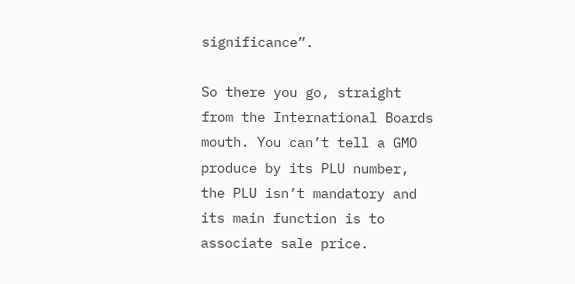significance”.

So there you go, straight from the International Boards mouth. You can’t tell a GMO produce by its PLU number, the PLU isn’t mandatory and its main function is to associate sale price.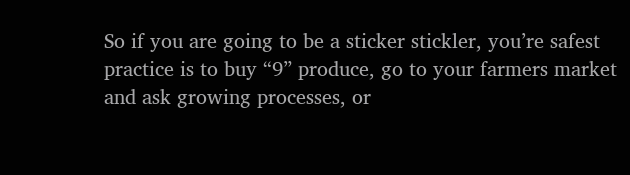So if you are going to be a sticker stickler, you’re safest practice is to buy “9” produce, go to your farmers market and ask growing processes, or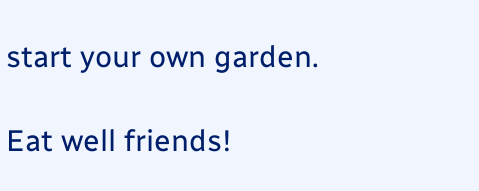start your own garden.

Eat well friends!